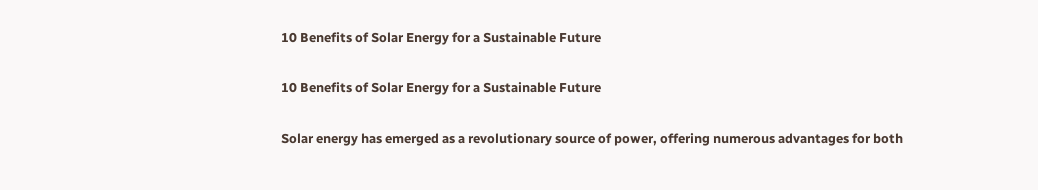10 Benefits of Solar Energy for a Sustainable Future

10 Benefits of Solar Energy for a Sustainable Future

Solar energy has emerged as a revolutionary source of power, offering numerous advantages for both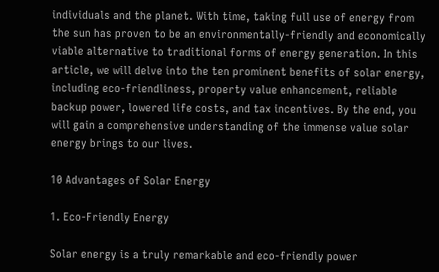individuals and the planet. With time, taking full use of energy from the sun has proven to be an environmentally-friendly and economically viable alternative to traditional forms of energy generation. In this article, we will delve into the ten prominent benefits of solar energy, including eco-friendliness, property value enhancement, reliable backup power, lowered life costs, and tax incentives. By the end, you will gain a comprehensive understanding of the immense value solar energy brings to our lives.

10 Advantages of Solar Energy

1. Eco-Friendly Energy

Solar energy is a truly remarkable and eco-friendly power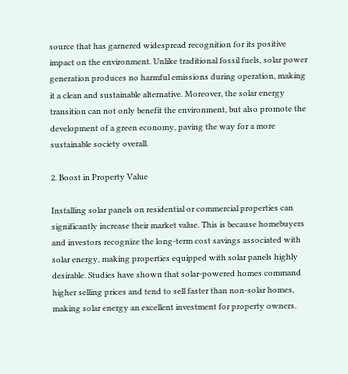source that has garnered widespread recognition for its positive impact on the environment. Unlike traditional fossil fuels, solar power generation produces no harmful emissions during operation, making it a clean and sustainable alternative. Moreover, the solar energy transition can not only benefit the environment, but also promote the development of a green economy, paving the way for a more sustainable society overall.

2. Boost in Property Value

Installing solar panels on residential or commercial properties can significantly increase their market value. This is because homebuyers and investors recognize the long-term cost savings associated with solar energy, making properties equipped with solar panels highly desirable. Studies have shown that solar-powered homes command higher selling prices and tend to sell faster than non-solar homes, making solar energy an excellent investment for property owners.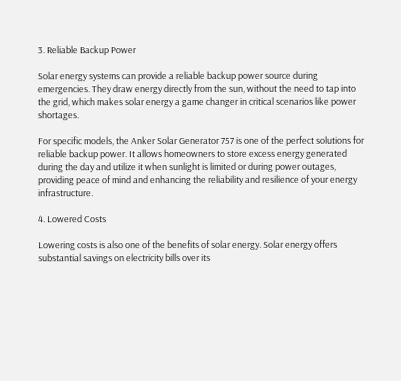3. Reliable Backup Power

Solar energy systems can provide a reliable backup power source during emergencies. They draw energy directly from the sun, without the need to tap into the grid, which makes solar energy a game changer in critical scenarios like power shortages.

For specific models, the Anker Solar Generator 757 is one of the perfect solutions for reliable backup power. It allows homeowners to store excess energy generated during the day and utilize it when sunlight is limited or during power outages, providing peace of mind and enhancing the reliability and resilience of your energy infrastructure.

4. Lowered Costs

Lowering costs is also one of the benefits of solar energy. Solar energy offers substantial savings on electricity bills over its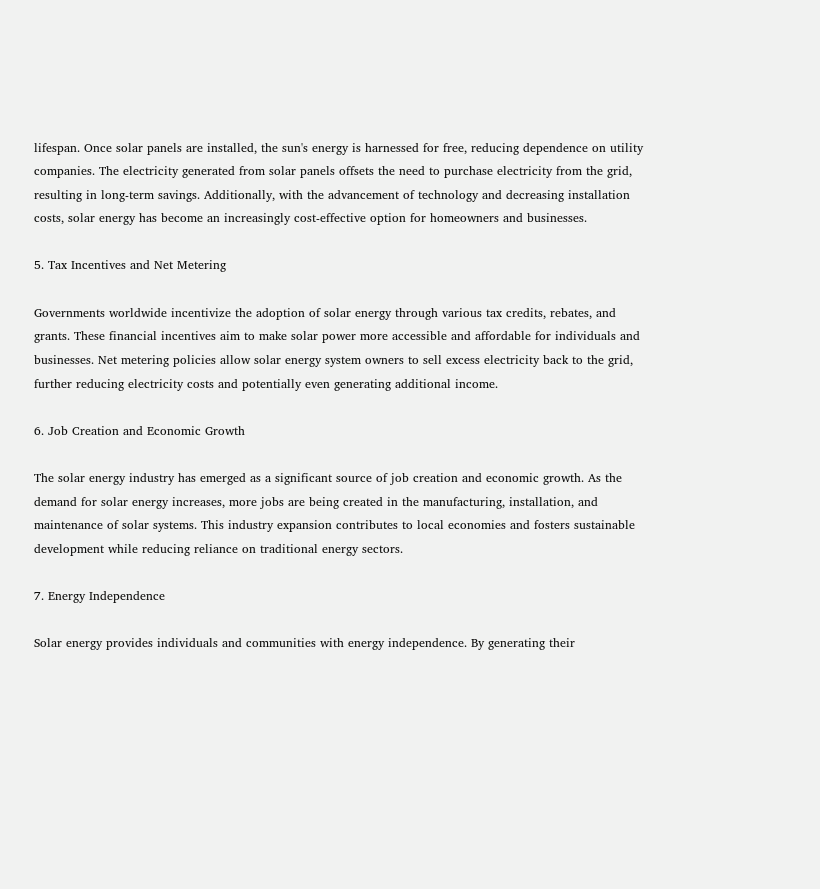lifespan. Once solar panels are installed, the sun's energy is harnessed for free, reducing dependence on utility companies. The electricity generated from solar panels offsets the need to purchase electricity from the grid, resulting in long-term savings. Additionally, with the advancement of technology and decreasing installation costs, solar energy has become an increasingly cost-effective option for homeowners and businesses.

5. Tax Incentives and Net Metering

Governments worldwide incentivize the adoption of solar energy through various tax credits, rebates, and grants. These financial incentives aim to make solar power more accessible and affordable for individuals and businesses. Net metering policies allow solar energy system owners to sell excess electricity back to the grid, further reducing electricity costs and potentially even generating additional income.

6. Job Creation and Economic Growth

The solar energy industry has emerged as a significant source of job creation and economic growth. As the demand for solar energy increases, more jobs are being created in the manufacturing, installation, and maintenance of solar systems. This industry expansion contributes to local economies and fosters sustainable development while reducing reliance on traditional energy sectors.

7. Energy Independence

Solar energy provides individuals and communities with energy independence. By generating their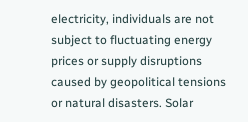electricity, individuals are not subject to fluctuating energy prices or supply disruptions caused by geopolitical tensions or natural disasters. Solar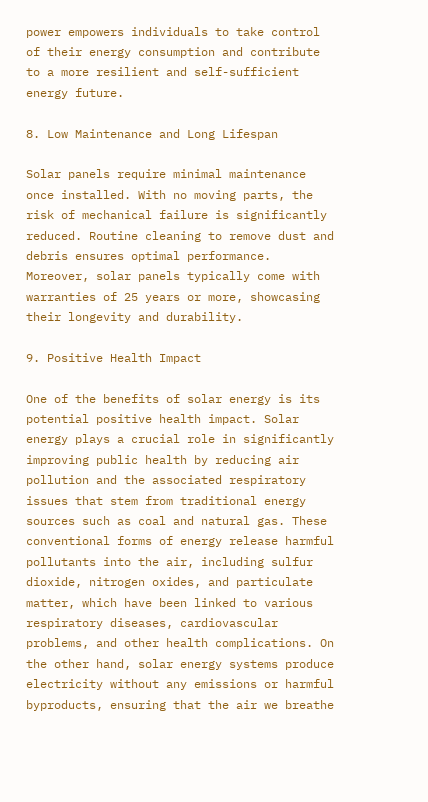power empowers individuals to take control of their energy consumption and contribute to a more resilient and self-sufficient energy future.

8. Low Maintenance and Long Lifespan

Solar panels require minimal maintenance once installed. With no moving parts, the risk of mechanical failure is significantly reduced. Routine cleaning to remove dust and debris ensures optimal performance. Moreover, solar panels typically come with warranties of 25 years or more, showcasing their longevity and durability.

9. Positive Health Impact

One of the benefits of solar energy is its potential positive health impact. Solar energy plays a crucial role in significantly improving public health by reducing air pollution and the associated respiratory issues that stem from traditional energy sources such as coal and natural gas. These conventional forms of energy release harmful pollutants into the air, including sulfur dioxide, nitrogen oxides, and particulate matter, which have been linked to various respiratory diseases, cardiovascular problems, and other health complications. On the other hand, solar energy systems produce electricity without any emissions or harmful byproducts, ensuring that the air we breathe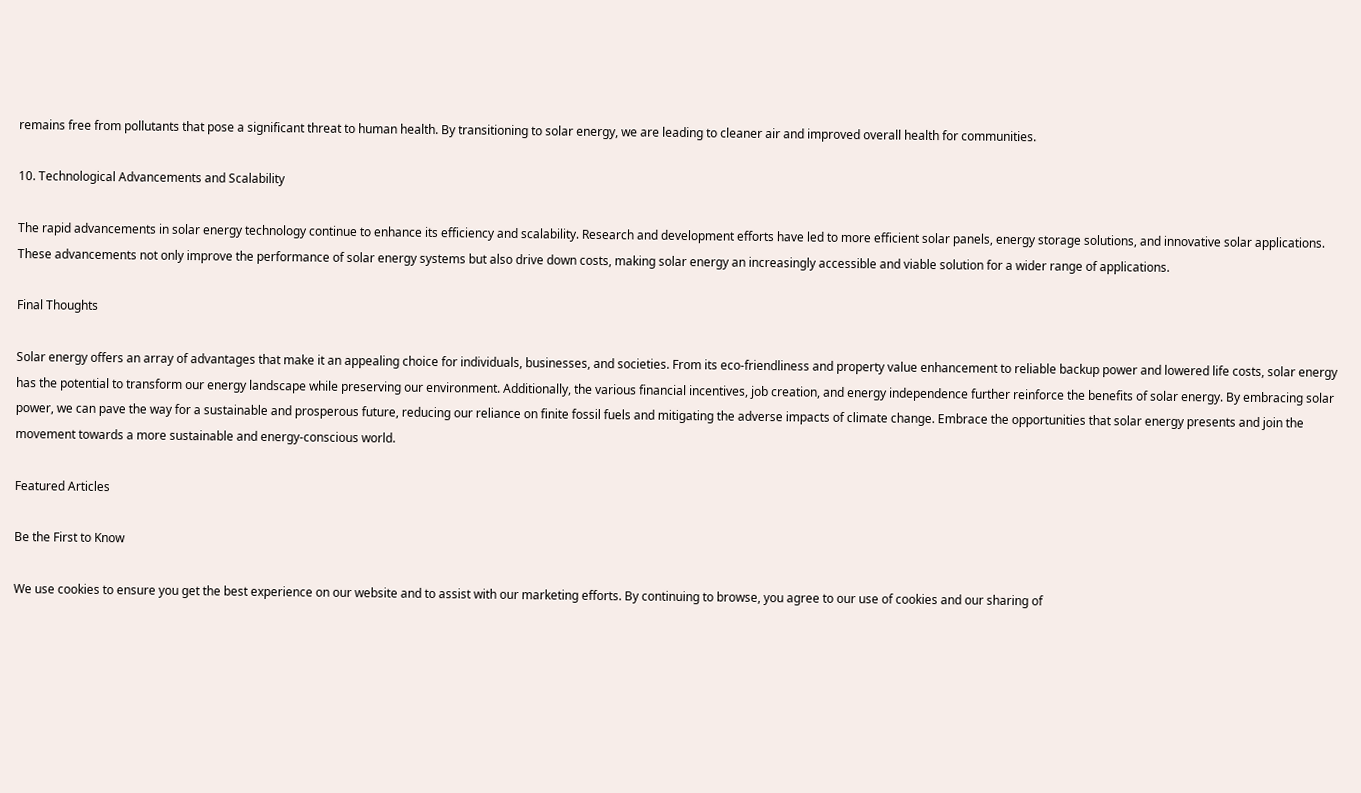remains free from pollutants that pose a significant threat to human health. By transitioning to solar energy, we are leading to cleaner air and improved overall health for communities.

10. Technological Advancements and Scalability

The rapid advancements in solar energy technology continue to enhance its efficiency and scalability. Research and development efforts have led to more efficient solar panels, energy storage solutions, and innovative solar applications. These advancements not only improve the performance of solar energy systems but also drive down costs, making solar energy an increasingly accessible and viable solution for a wider range of applications.

Final Thoughts

Solar energy offers an array of advantages that make it an appealing choice for individuals, businesses, and societies. From its eco-friendliness and property value enhancement to reliable backup power and lowered life costs, solar energy has the potential to transform our energy landscape while preserving our environment. Additionally, the various financial incentives, job creation, and energy independence further reinforce the benefits of solar energy. By embracing solar power, we can pave the way for a sustainable and prosperous future, reducing our reliance on finite fossil fuels and mitigating the adverse impacts of climate change. Embrace the opportunities that solar energy presents and join the movement towards a more sustainable and energy-conscious world.

Featured Articles

Be the First to Know

We use cookies to ensure you get the best experience on our website and to assist with our marketing efforts. By continuing to browse, you agree to our use of cookies and our sharing of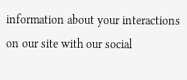information about your interactions on our site with our social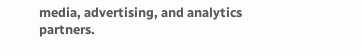media, advertising, and analytics partners.